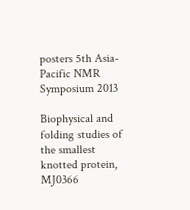posters 5th Asia-Pacific NMR Symposium 2013

Biophysical and folding studies of the smallest knotted protein, MJ0366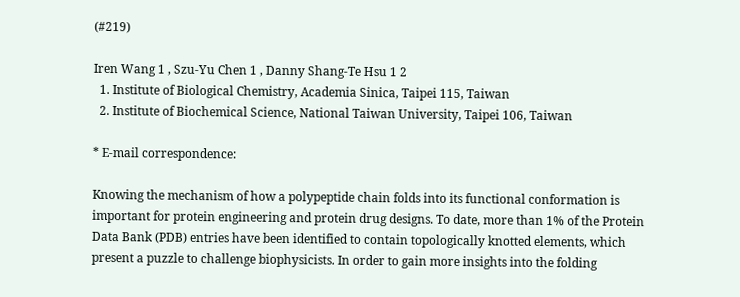(#219)

Iren Wang 1 , Szu-Yu Chen 1 , Danny Shang-Te Hsu 1 2
  1. Institute of Biological Chemistry, Academia Sinica, Taipei 115, Taiwan
  2. Institute of Biochemical Science, National Taiwan University, Taipei 106, Taiwan

* E-mail correspondence:

Knowing the mechanism of how a polypeptide chain folds into its functional conformation is important for protein engineering and protein drug designs. To date, more than 1% of the Protein Data Bank (PDB) entries have been identified to contain topologically knotted elements, which present a puzzle to challenge biophysicists. In order to gain more insights into the folding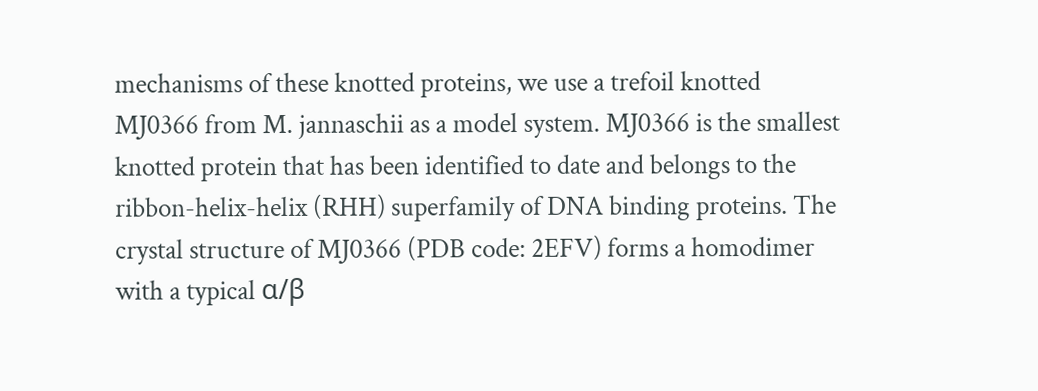mechanisms of these knotted proteins, we use a trefoil knotted MJ0366 from M. jannaschii as a model system. MJ0366 is the smallest knotted protein that has been identified to date and belongs to the ribbon-helix-helix (RHH) superfamily of DNA binding proteins. The crystal structure of MJ0366 (PDB code: 2EFV) forms a homodimer with a typical α/β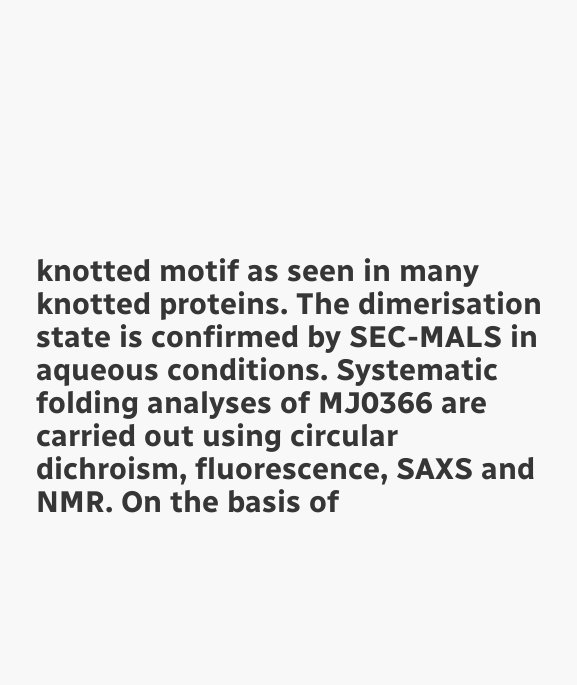knotted motif as seen in many knotted proteins. The dimerisation state is confirmed by SEC-MALS in aqueous conditions. Systematic folding analyses of MJ0366 are carried out using circular dichroism, fluorescence, SAXS and NMR. On the basis of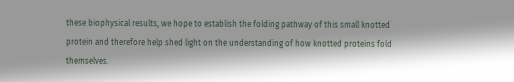these biophysical results, we hope to establish the folding pathway of this small knotted protein and therefore help shed light on the understanding of how knotted proteins fold themselves.